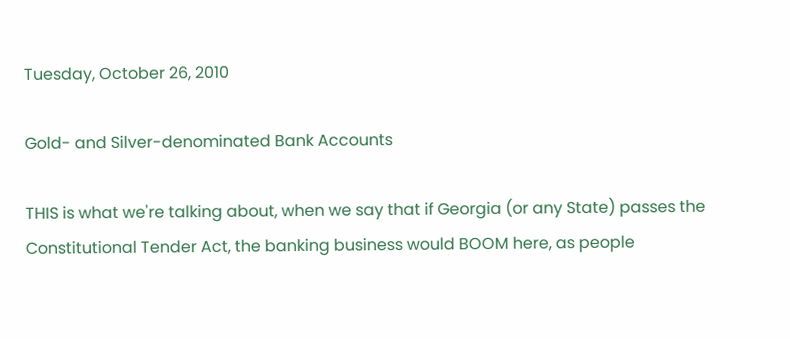Tuesday, October 26, 2010

Gold- and Silver-denominated Bank Accounts

THIS is what we're talking about, when we say that if Georgia (or any State) passes the Constitutional Tender Act, the banking business would BOOM here, as people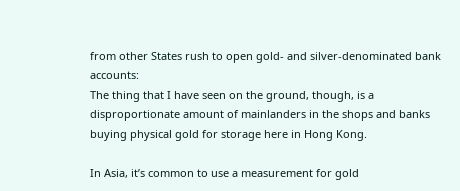from other States rush to open gold- and silver-denominated bank accounts:
The thing that I have seen on the ground, though, is a disproportionate amount of mainlanders in the shops and banks buying physical gold for storage here in Hong Kong.

In Asia, it’s common to use a measurement for gold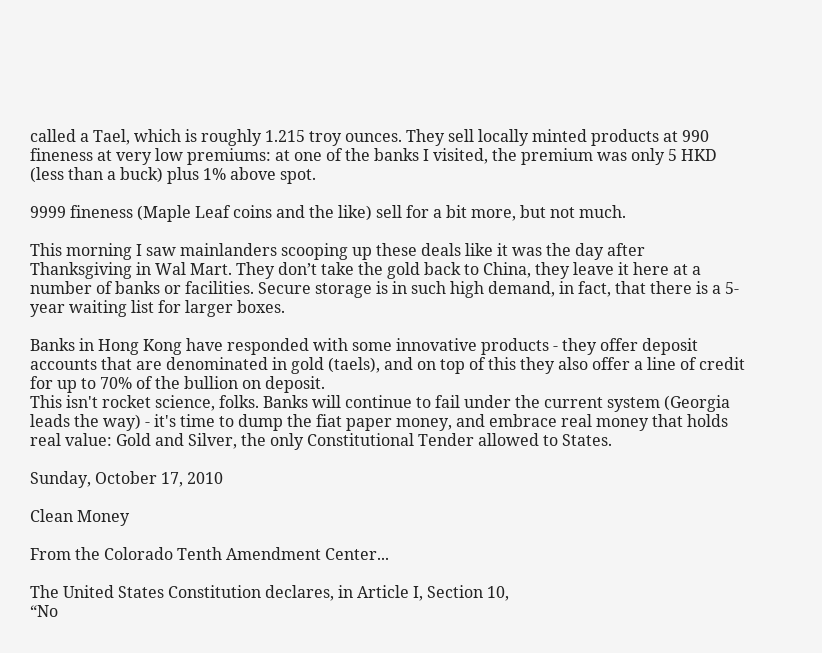called a Tael, which is roughly 1.215 troy ounces. They sell locally minted products at 990 fineness at very low premiums: at one of the banks I visited, the premium was only 5 HKD (less than a buck) plus 1% above spot.

9999 fineness (Maple Leaf coins and the like) sell for a bit more, but not much.

This morning I saw mainlanders scooping up these deals like it was the day after Thanksgiving in Wal Mart. They don’t take the gold back to China, they leave it here at a number of banks or facilities. Secure storage is in such high demand, in fact, that there is a 5-year waiting list for larger boxes.

Banks in Hong Kong have responded with some innovative products - they offer deposit accounts that are denominated in gold (taels), and on top of this they also offer a line of credit for up to 70% of the bullion on deposit.
This isn't rocket science, folks. Banks will continue to fail under the current system (Georgia leads the way) - it's time to dump the fiat paper money, and embrace real money that holds real value: Gold and Silver, the only Constitutional Tender allowed to States.

Sunday, October 17, 2010

Clean Money

From the Colorado Tenth Amendment Center...

The United States Constitution declares, in Article I, Section 10,
“No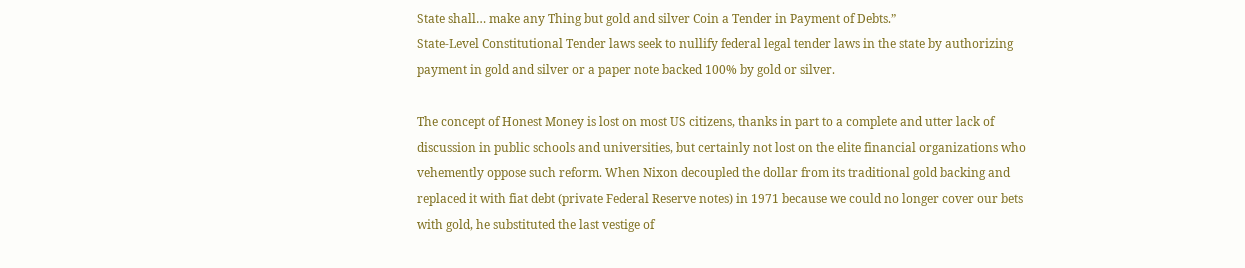State shall… make any Thing but gold and silver Coin a Tender in Payment of Debts.”
State-Level Constitutional Tender laws seek to nullify federal legal tender laws in the state by authorizing payment in gold and silver or a paper note backed 100% by gold or silver.

The concept of Honest Money is lost on most US citizens, thanks in part to a complete and utter lack of discussion in public schools and universities, but certainly not lost on the elite financial organizations who vehemently oppose such reform. When Nixon decoupled the dollar from its traditional gold backing and replaced it with fiat debt (private Federal Reserve notes) in 1971 because we could no longer cover our bets with gold, he substituted the last vestige of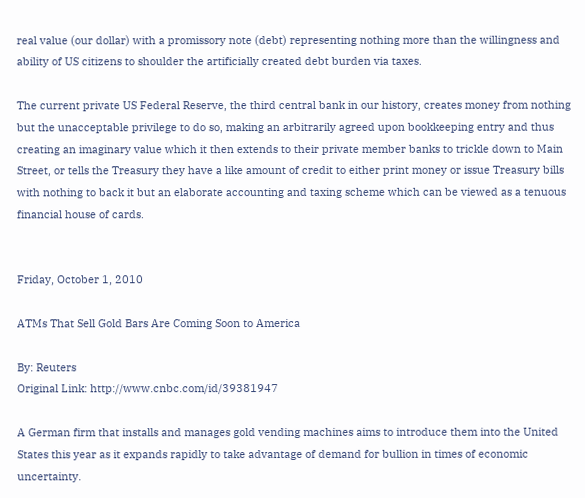real value (our dollar) with a promissory note (debt) representing nothing more than the willingness and ability of US citizens to shoulder the artificially created debt burden via taxes.

The current private US Federal Reserve, the third central bank in our history, creates money from nothing but the unacceptable privilege to do so, making an arbitrarily agreed upon bookkeeping entry and thus creating an imaginary value which it then extends to their private member banks to trickle down to Main Street, or tells the Treasury they have a like amount of credit to either print money or issue Treasury bills with nothing to back it but an elaborate accounting and taxing scheme which can be viewed as a tenuous financial house of cards.


Friday, October 1, 2010

ATMs That Sell Gold Bars Are Coming Soon to America

By: Reuters
Original Link: http://www.cnbc.com/id/39381947

A German firm that installs and manages gold vending machines aims to introduce them into the United States this year as it expands rapidly to take advantage of demand for bullion in times of economic uncertainty.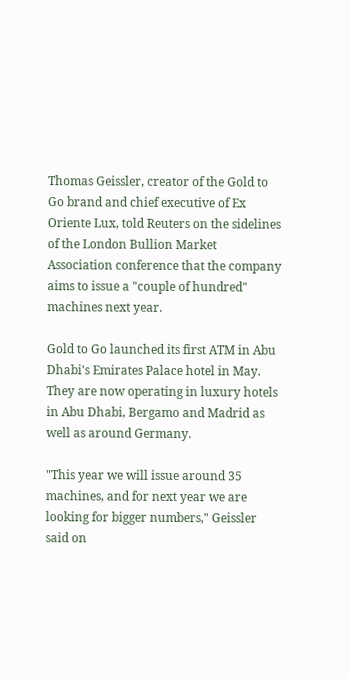Thomas Geissler, creator of the Gold to Go brand and chief executive of Ex Oriente Lux, told Reuters on the sidelines of the London Bullion Market Association conference that the company aims to issue a "couple of hundred" machines next year.

Gold to Go launched its first ATM in Abu Dhabi's Emirates Palace hotel in May. They are now operating in luxury hotels in Abu Dhabi, Bergamo and Madrid as well as around Germany.

"This year we will issue around 35 machines, and for next year we are looking for bigger numbers," Geissler said on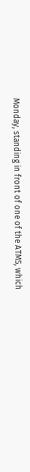Monday, standing in front of one of the ATMS, which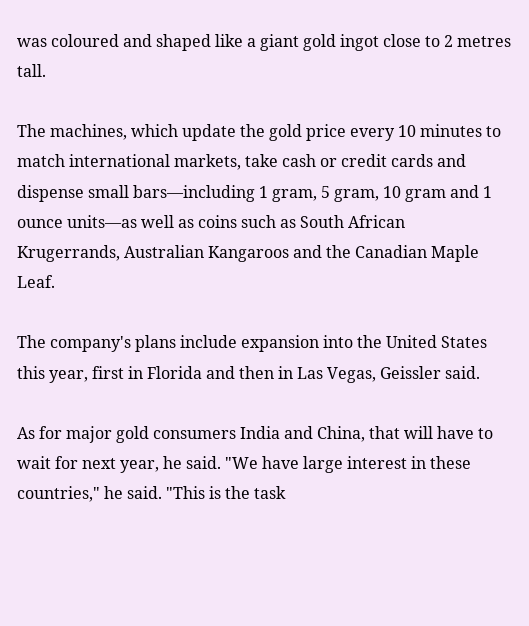was coloured and shaped like a giant gold ingot close to 2 metres tall.

The machines, which update the gold price every 10 minutes to match international markets, take cash or credit cards and dispense small bars—including 1 gram, 5 gram, 10 gram and 1 ounce units—as well as coins such as South African Krugerrands, Australian Kangaroos and the Canadian Maple Leaf.

The company's plans include expansion into the United States this year, first in Florida and then in Las Vegas, Geissler said.

As for major gold consumers India and China, that will have to wait for next year, he said. "We have large interest in these countries," he said. "This is the task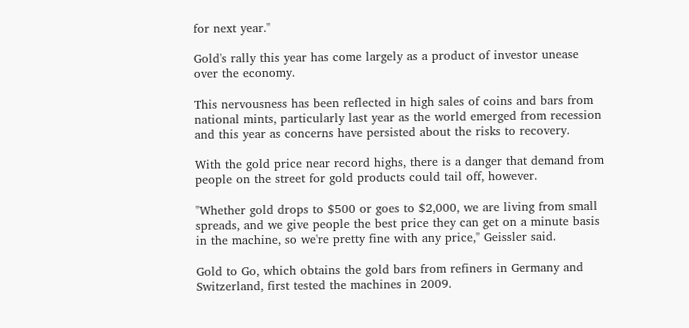for next year."

Gold's rally this year has come largely as a product of investor unease over the economy.

This nervousness has been reflected in high sales of coins and bars from national mints, particularly last year as the world emerged from recession and this year as concerns have persisted about the risks to recovery.

With the gold price near record highs, there is a danger that demand from people on the street for gold products could tail off, however.

"Whether gold drops to $500 or goes to $2,000, we are living from small spreads, and we give people the best price they can get on a minute basis in the machine, so we're pretty fine with any price," Geissler said.

Gold to Go, which obtains the gold bars from refiners in Germany and Switzerland, first tested the machines in 2009.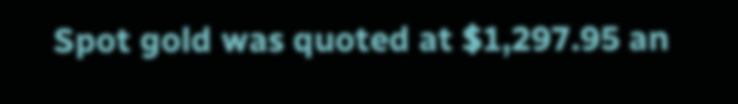Spot gold was quoted at $1,297.95 an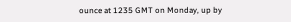ounce at 1235 GMT on Monday, up by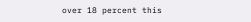over 18 percent this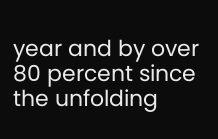year and by over 80 percent since the unfolding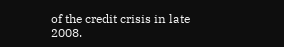of the credit crisis in late 2008.